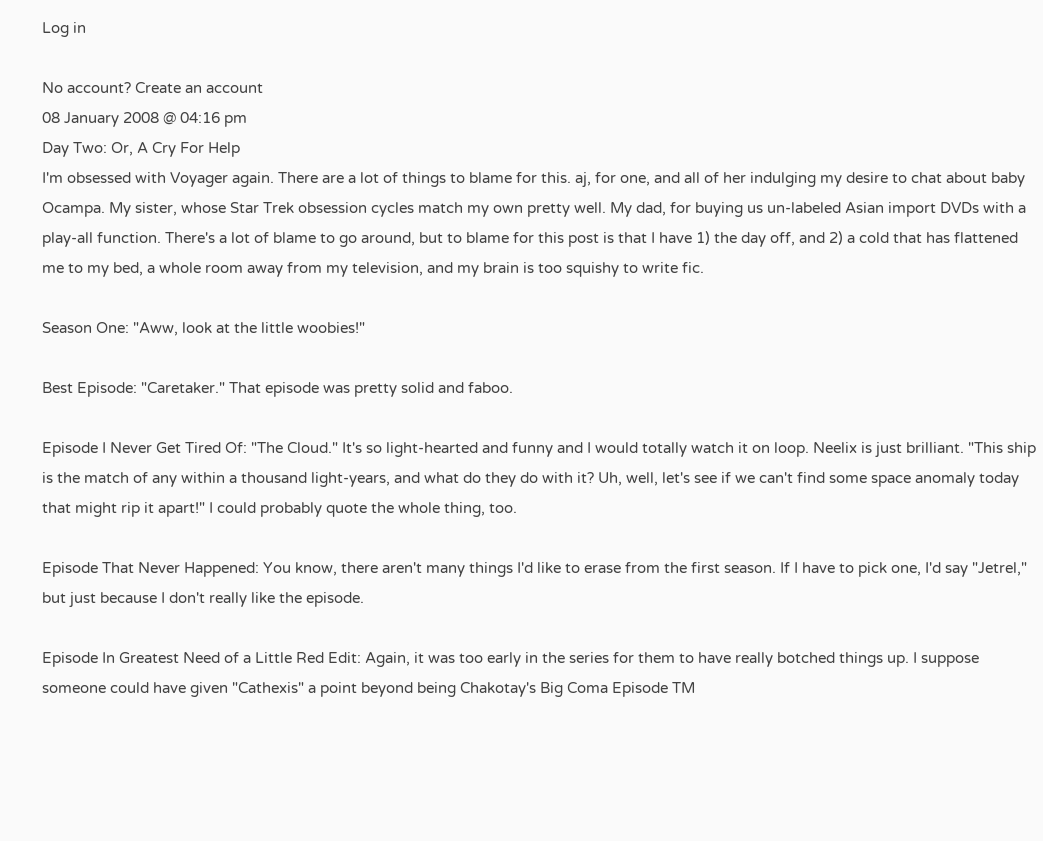Log in

No account? Create an account
08 January 2008 @ 04:16 pm
Day Two: Or, A Cry For Help
I'm obsessed with Voyager again. There are a lot of things to blame for this. aj, for one, and all of her indulging my desire to chat about baby Ocampa. My sister, whose Star Trek obsession cycles match my own pretty well. My dad, for buying us un-labeled Asian import DVDs with a play-all function. There's a lot of blame to go around, but to blame for this post is that I have 1) the day off, and 2) a cold that has flattened me to my bed, a whole room away from my television, and my brain is too squishy to write fic.

Season One: "Aww, look at the little woobies!"

Best Episode: "Caretaker." That episode was pretty solid and faboo.

Episode I Never Get Tired Of: "The Cloud." It's so light-hearted and funny and I would totally watch it on loop. Neelix is just brilliant. "This ship is the match of any within a thousand light-years, and what do they do with it? Uh, well, let's see if we can't find some space anomaly today that might rip it apart!" I could probably quote the whole thing, too.

Episode That Never Happened: You know, there aren't many things I'd like to erase from the first season. If I have to pick one, I'd say "Jetrel," but just because I don't really like the episode.

Episode In Greatest Need of a Little Red Edit: Again, it was too early in the series for them to have really botched things up. I suppose someone could have given "Cathexis" a point beyond being Chakotay's Big Coma Episode TM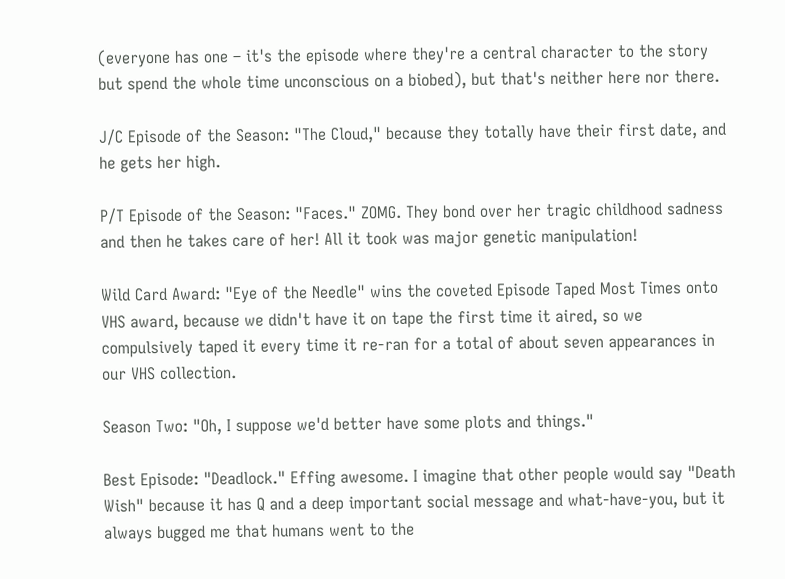(everyone has one – it's the episode where they're a central character to the story but spend the whole time unconscious on a biobed), but that's neither here nor there.

J/C Episode of the Season: "The Cloud," because they totally have their first date, and he gets her high.

P/T Episode of the Season: "Faces." ZOMG. They bond over her tragic childhood sadness and then he takes care of her! All it took was major genetic manipulation!

Wild Card Award: "Eye of the Needle" wins the coveted Episode Taped Most Times onto VHS award, because we didn't have it on tape the first time it aired, so we compulsively taped it every time it re-ran for a total of about seven appearances in our VHS collection.

Season Two: "Oh, I suppose we'd better have some plots and things."

Best Episode: "Deadlock." Effing awesome. I imagine that other people would say "Death Wish" because it has Q and a deep important social message and what-have-you, but it always bugged me that humans went to the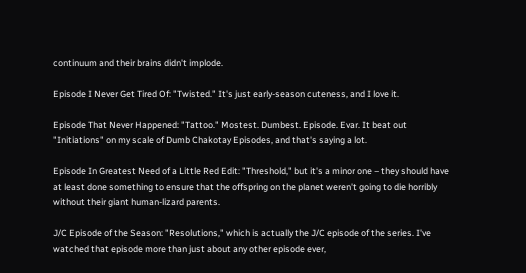continuum and their brains didn't implode.

Episode I Never Get Tired Of: "Twisted." It's just early-season cuteness, and I love it.

Episode That Never Happened: "Tattoo." Mostest. Dumbest. Episode. Evar. It beat out "Initiations" on my scale of Dumb Chakotay Episodes, and that's saying a lot.

Episode In Greatest Need of a Little Red Edit: "Threshold," but it's a minor one – they should have at least done something to ensure that the offspring on the planet weren't going to die horribly without their giant human-lizard parents.

J/C Episode of the Season: "Resolutions," which is actually the J/C episode of the series. I've watched that episode more than just about any other episode ever,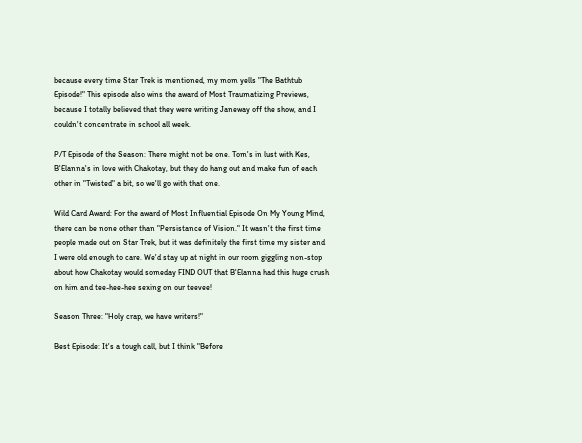because every time Star Trek is mentioned, my mom yells "The Bathtub Episode!" This episode also wins the award of Most Traumatizing Previews, because I totally believed that they were writing Janeway off the show, and I couldn't concentrate in school all week.

P/T Episode of the Season: There might not be one. Tom's in lust with Kes, B'Elanna's in love with Chakotay, but they do hang out and make fun of each other in "Twisted" a bit, so we'll go with that one.

Wild Card Award: For the award of Most Influential Episode On My Young Mind, there can be none other than "Persistance of Vision." It wasn't the first time people made out on Star Trek, but it was definitely the first time my sister and I were old enough to care. We'd stay up at night in our room giggling non-stop about how Chakotay would someday FIND OUT that B'Elanna had this huge crush on him and tee-hee-hee sexing on our teevee!

Season Three: "Holy crap, we have writers!"

Best Episode: It's a tough call, but I think "Before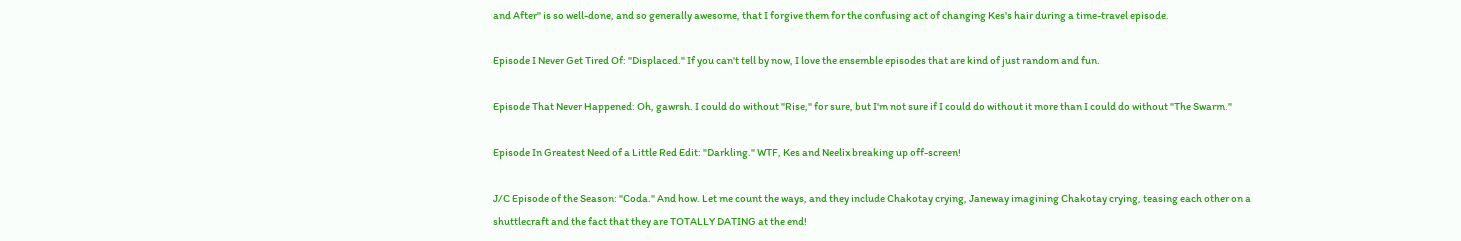and After" is so well-done, and so generally awesome, that I forgive them for the confusing act of changing Kes's hair during a time-travel episode.

Episode I Never Get Tired Of: "Displaced." If you can't tell by now, I love the ensemble episodes that are kind of just random and fun.

Episode That Never Happened: Oh, gawrsh. I could do without "Rise," for sure, but I'm not sure if I could do without it more than I could do without "The Swarm."

Episode In Greatest Need of a Little Red Edit: "Darkling." WTF, Kes and Neelix breaking up off-screen!

J/C Episode of the Season: "Coda." And how. Let me count the ways, and they include Chakotay crying, Janeway imagining Chakotay crying, teasing each other on a shuttlecraft and the fact that they are TOTALLY DATING at the end!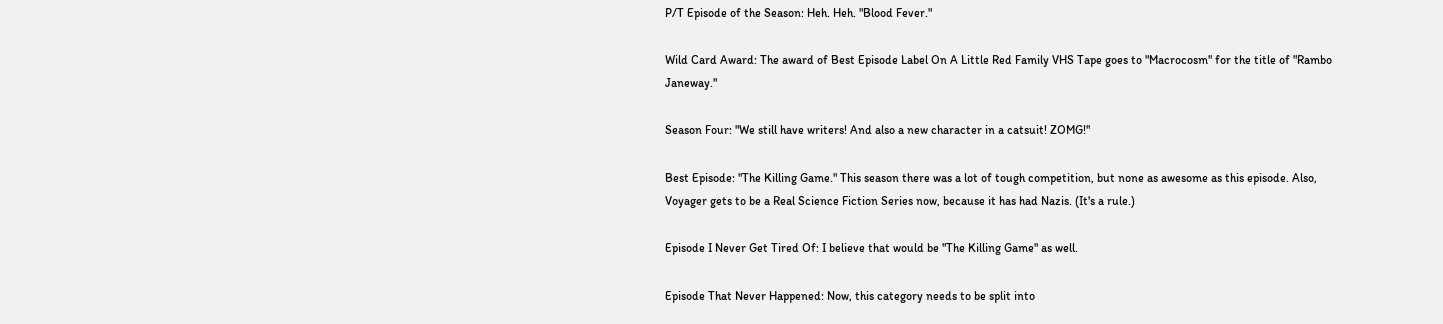P/T Episode of the Season: Heh. Heh. "Blood Fever."

Wild Card Award: The award of Best Episode Label On A Little Red Family VHS Tape goes to "Macrocosm" for the title of "Rambo Janeway."

Season Four: "We still have writers! And also a new character in a catsuit! ZOMG!"

Best Episode: "The Killing Game." This season there was a lot of tough competition, but none as awesome as this episode. Also, Voyager gets to be a Real Science Fiction Series now, because it has had Nazis. (It's a rule.)

Episode I Never Get Tired Of: I believe that would be "The Killing Game" as well.

Episode That Never Happened: Now, this category needs to be split into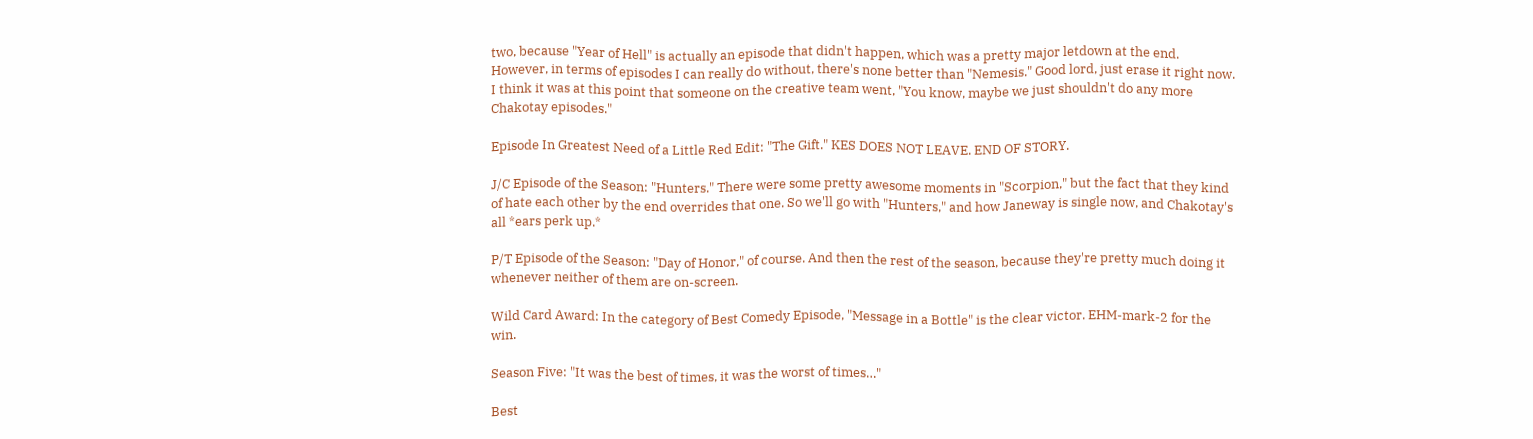two, because "Year of Hell" is actually an episode that didn't happen, which was a pretty major letdown at the end. However, in terms of episodes I can really do without, there's none better than "Nemesis." Good lord, just erase it right now. I think it was at this point that someone on the creative team went, "You know, maybe we just shouldn't do any more Chakotay episodes."

Episode In Greatest Need of a Little Red Edit: "The Gift." KES DOES NOT LEAVE. END OF STORY.

J/C Episode of the Season: "Hunters." There were some pretty awesome moments in "Scorpion," but the fact that they kind of hate each other by the end overrides that one. So we'll go with "Hunters," and how Janeway is single now, and Chakotay's all *ears perk up.*

P/T Episode of the Season: "Day of Honor," of course. And then the rest of the season, because they're pretty much doing it whenever neither of them are on-screen.

Wild Card Award: In the category of Best Comedy Episode, "Message in a Bottle" is the clear victor. EHM-mark-2 for the win.

Season Five: "It was the best of times, it was the worst of times…"

Best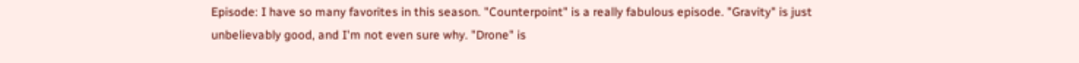Episode: I have so many favorites in this season. "Counterpoint" is a really fabulous episode. "Gravity" is just unbelievably good, and I'm not even sure why. "Drone" is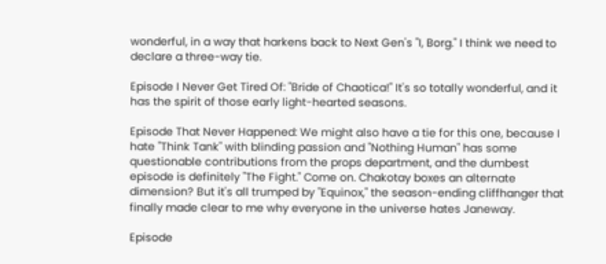wonderful, in a way that harkens back to Next Gen's "I, Borg." I think we need to declare a three-way tie.

Episode I Never Get Tired Of: "Bride of Chaotica!" It's so totally wonderful, and it has the spirit of those early light-hearted seasons.

Episode That Never Happened: We might also have a tie for this one, because I hate "Think Tank" with blinding passion and "Nothing Human" has some questionable contributions from the props department, and the dumbest episode is definitely "The Fight." Come on. Chakotay boxes an alternate dimension? But it's all trumped by "Equinox," the season-ending cliffhanger that finally made clear to me why everyone in the universe hates Janeway.

Episode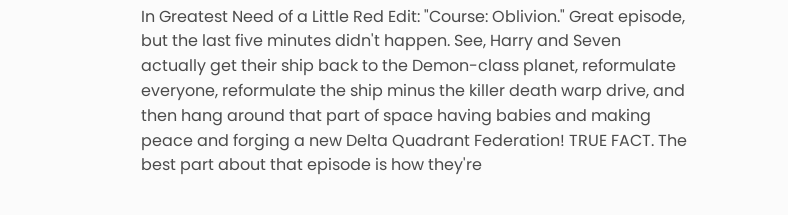In Greatest Need of a Little Red Edit: "Course: Oblivion." Great episode, but the last five minutes didn't happen. See, Harry and Seven actually get their ship back to the Demon-class planet, reformulate everyone, reformulate the ship minus the killer death warp drive, and then hang around that part of space having babies and making peace and forging a new Delta Quadrant Federation! TRUE FACT. The best part about that episode is how they're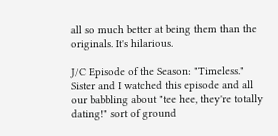all so much better at being them than the originals. It's hilarious.

J/C Episode of the Season: "Timeless." Sister and I watched this episode and all our babbling about "tee hee, they're totally dating!" sort of ground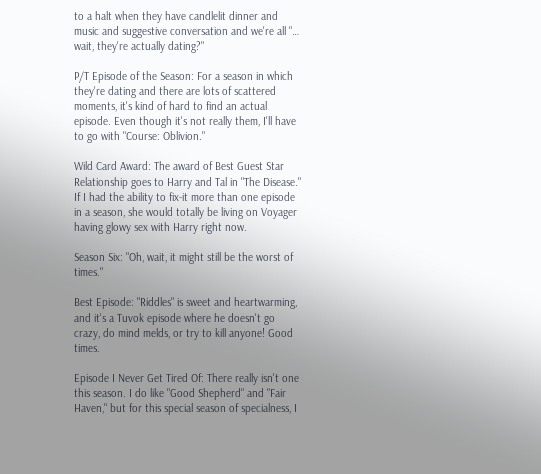to a halt when they have candlelit dinner and music and suggestive conversation and we're all "… wait, they're actually dating?"

P/T Episode of the Season: For a season in which they're dating and there are lots of scattered moments, it's kind of hard to find an actual episode. Even though it's not really them, I'll have to go with "Course: Oblivion."

Wild Card Award: The award of Best Guest Star Relationship goes to Harry and Tal in "The Disease." If I had the ability to fix-it more than one episode in a season, she would totally be living on Voyager having glowy sex with Harry right now.

Season Six: "Oh, wait, it might still be the worst of times."

Best Episode: "Riddles" is sweet and heartwarming, and it's a Tuvok episode where he doesn't go crazy, do mind melds, or try to kill anyone! Good times.

Episode I Never Get Tired Of: There really isn't one this season. I do like "Good Shepherd" and "Fair Haven," but for this special season of specialness, I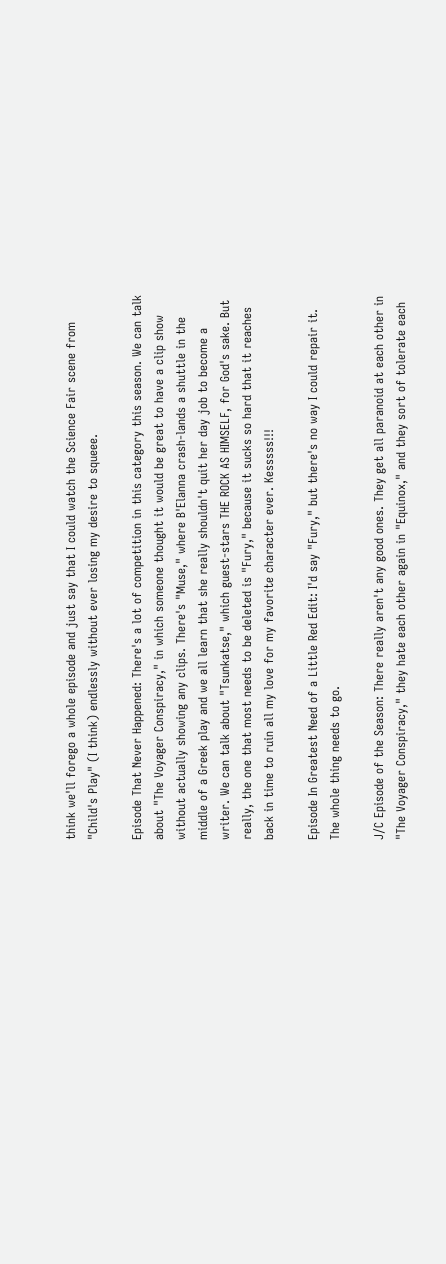think we'll forego a whole episode and just say that I could watch the Science Fair scene from "Child's Play" (I think) endlessly without ever losing my desire to squeee.

Episode That Never Happened: There's a lot of competition in this category this season. We can talk about "The Voyager Conspiracy," in which someone thought it would be great to have a clip show without actually showing any clips. There's "Muse," where B'Elanna crash-lands a shuttle in the middle of a Greek play and we all learn that she really shouldn't quit her day job to become a writer. We can talk about "Tsunkatse," which guest-stars THE ROCK AS HIMSELF, for God's sake. But really, the one that most needs to be deleted is "Fury," because it sucks so hard that it reaches back in time to ruin all my love for my favorite character ever. Kesssss!!!

Episode In Greatest Need of a Little Red Edit: I'd say "Fury," but there's no way I could repair it. The whole thing needs to go.

J/C Episode of the Season: There really aren't any good ones. They get all paranoid at each other in "The Voyager Conspiracy," they hate each other again in "Equinox," and they sort of tolerate each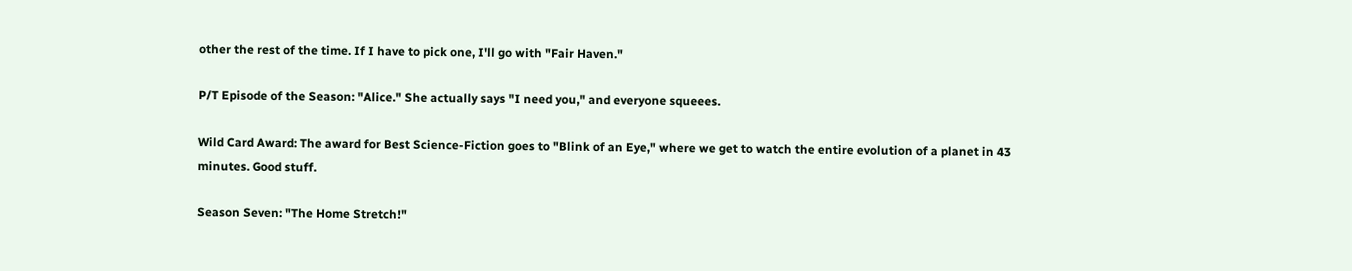other the rest of the time. If I have to pick one, I'll go with "Fair Haven."

P/T Episode of the Season: "Alice." She actually says "I need you," and everyone squeees.

Wild Card Award: The award for Best Science-Fiction goes to "Blink of an Eye," where we get to watch the entire evolution of a planet in 43 minutes. Good stuff.

Season Seven: "The Home Stretch!"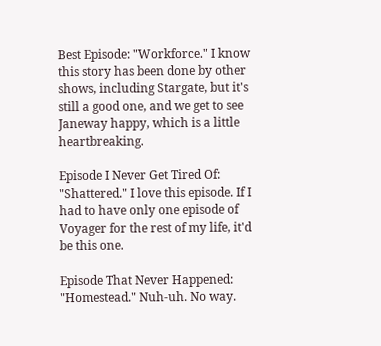Best Episode: "Workforce." I know this story has been done by other shows, including Stargate, but it's still a good one, and we get to see Janeway happy, which is a little heartbreaking.

Episode I Never Get Tired Of: "Shattered." I love this episode. If I had to have only one episode of Voyager for the rest of my life, it'd be this one.

Episode That Never Happened: "Homestead." Nuh-uh. No way.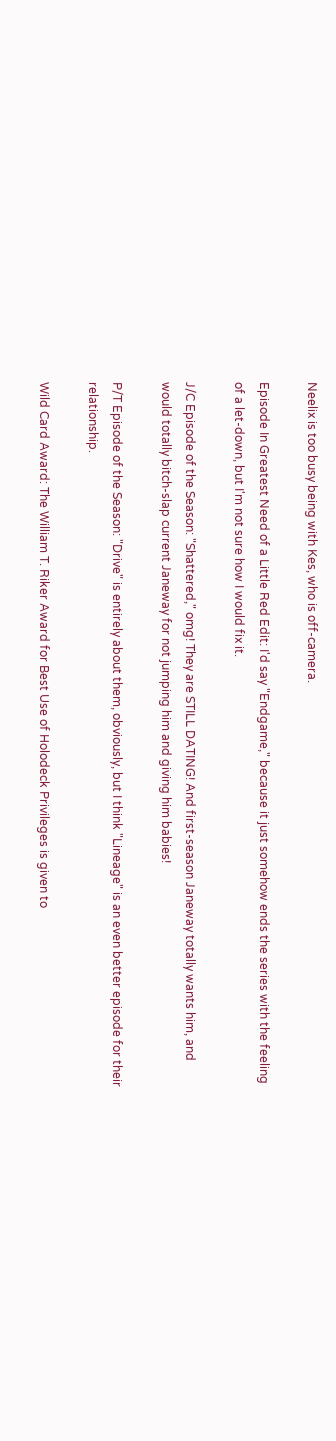Neelix is too busy being with Kes, who is off-camera.

Episode In Greatest Need of a Little Red Edit: I'd say "Endgame," because it just somehow ends the series with the feeling of a let-down, but I'm not sure how I would fix it.

J/C Episode of the Season: "Shattered," omg! They are STILL DATING! And first-season Janeway totally wants him, and would totally bitch-slap current Janeway for not jumping him and giving him babies!

P/T Episode of the Season: "Drive" is entirely about them, obviously, but I think "Lineage" is an even better episode for their relationship.

Wild Card Award: The William T. Riker Award for Best Use of Holodeck Privileges is given to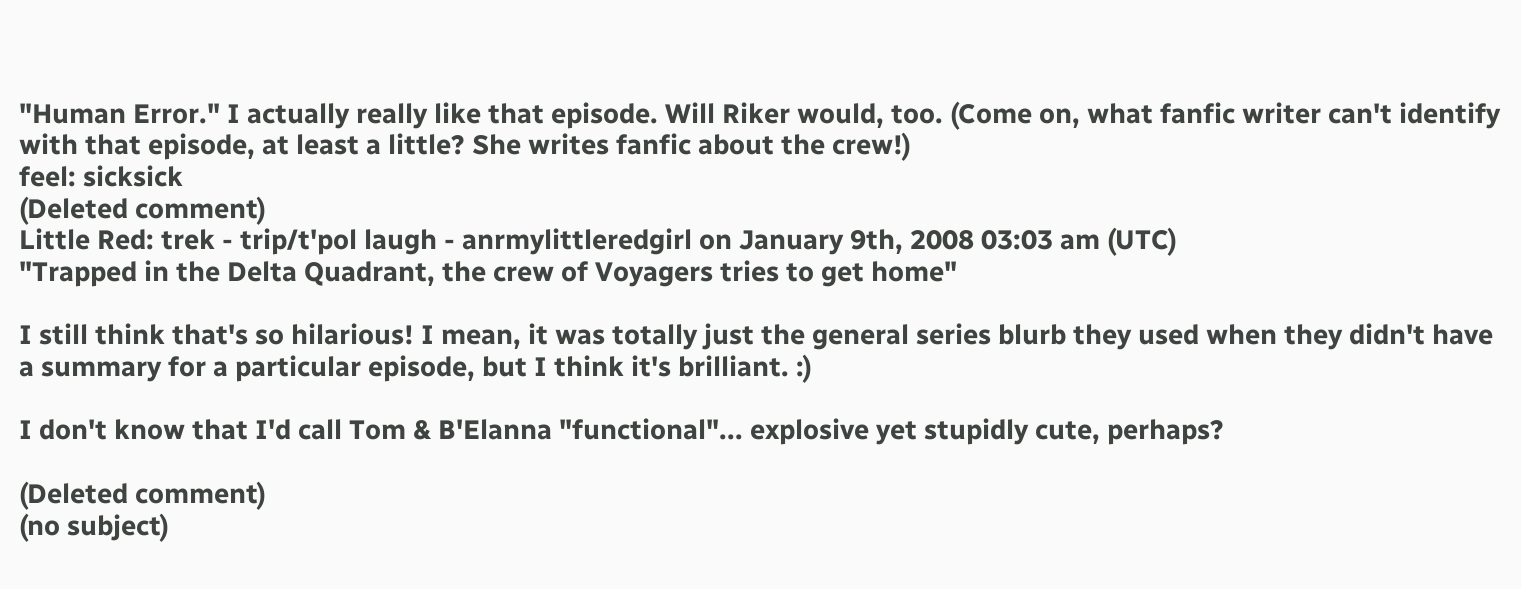"Human Error." I actually really like that episode. Will Riker would, too. (Come on, what fanfic writer can't identify with that episode, at least a little? She writes fanfic about the crew!)
feel: sicksick
(Deleted comment)
Little Red: trek - trip/t'pol laugh - anrmylittleredgirl on January 9th, 2008 03:03 am (UTC)
"Trapped in the Delta Quadrant, the crew of Voyagers tries to get home"

I still think that's so hilarious! I mean, it was totally just the general series blurb they used when they didn't have a summary for a particular episode, but I think it's brilliant. :)

I don't know that I'd call Tom & B'Elanna "functional"... explosive yet stupidly cute, perhaps?

(Deleted comment)
(no subject)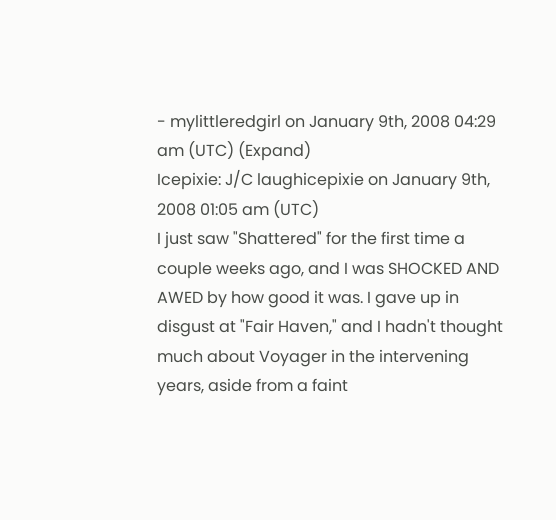- mylittleredgirl on January 9th, 2008 04:29 am (UTC) (Expand)
Icepixie: J/C laughicepixie on January 9th, 2008 01:05 am (UTC)
I just saw "Shattered" for the first time a couple weeks ago, and I was SHOCKED AND AWED by how good it was. I gave up in disgust at "Fair Haven," and I hadn't thought much about Voyager in the intervening years, aside from a faint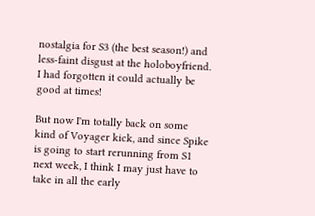nostalgia for S3 (the best season!) and less-faint disgust at the holoboyfriend. I had forgotten it could actually be good at times!

But now I'm totally back on some kind of Voyager kick, and since Spike is going to start rerunning from S1 next week, I think I may just have to take in all the early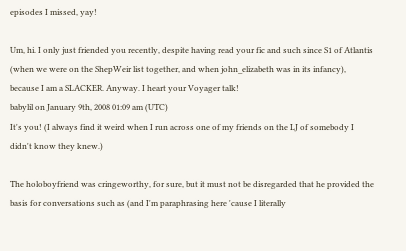episodes I missed, yay!

Um, hi. I only just friended you recently, despite having read your fic and such since S1 of Atlantis (when we were on the ShepWeir list together, and when john_elizabeth was in its infancy), because I am a SLACKER. Anyway. I heart your Voyager talk!
babylil on January 9th, 2008 01:09 am (UTC)
It's you! (I always find it weird when I run across one of my friends on the LJ of somebody I didn't know they knew.)

The holoboyfriend was cringeworthy, for sure, but it must not be disregarded that he provided the basis for conversations such as (and I'm paraphrasing here 'cause I literally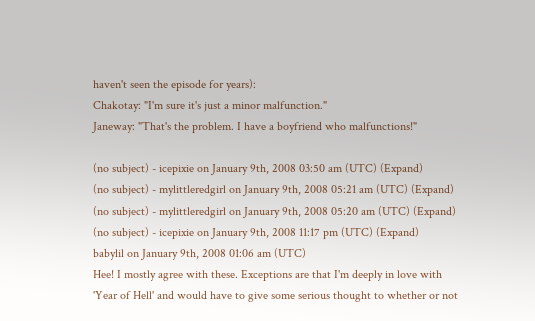haven't seen the episode for years):
Chakotay: "I'm sure it's just a minor malfunction."
Janeway: "That's the problem. I have a boyfriend who malfunctions!"

(no subject) - icepixie on January 9th, 2008 03:50 am (UTC) (Expand)
(no subject) - mylittleredgirl on January 9th, 2008 05:21 am (UTC) (Expand)
(no subject) - mylittleredgirl on January 9th, 2008 05:20 am (UTC) (Expand)
(no subject) - icepixie on January 9th, 2008 11:17 pm (UTC) (Expand)
babylil on January 9th, 2008 01:06 am (UTC)
Hee! I mostly agree with these. Exceptions are that I'm deeply in love with 'Year of Hell' and would have to give some serious thought to whether or not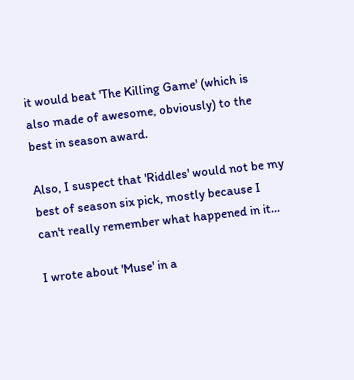it would beat 'The Killing Game' (which is also made of awesome, obviously) to the best in season award.

Also, I suspect that 'Riddles' would not be my best of season six pick, mostly because I can't really remember what happened in it...

I wrote about 'Muse' in a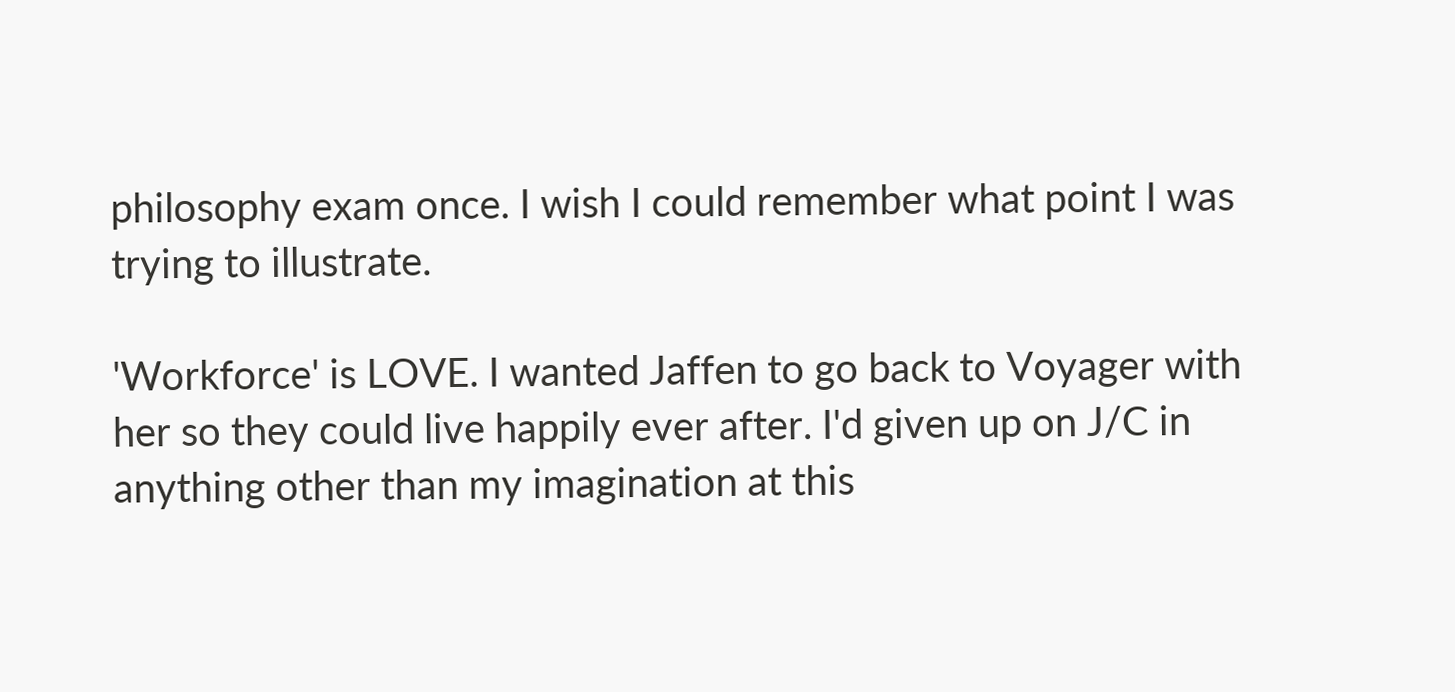philosophy exam once. I wish I could remember what point I was trying to illustrate.

'Workforce' is LOVE. I wanted Jaffen to go back to Voyager with her so they could live happily ever after. I'd given up on J/C in anything other than my imagination at this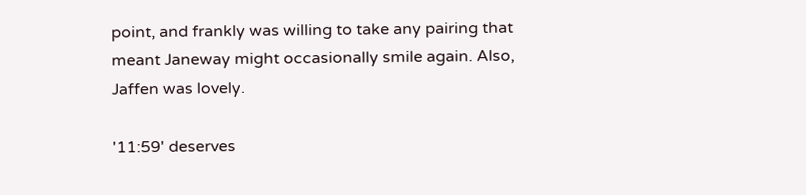point, and frankly was willing to take any pairing that meant Janeway might occasionally smile again. Also, Jaffen was lovely.

'11:59' deserves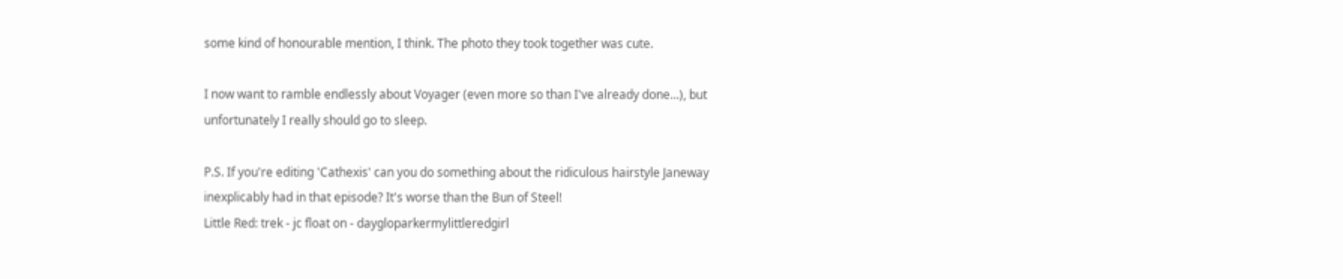some kind of honourable mention, I think. The photo they took together was cute.

I now want to ramble endlessly about Voyager (even more so than I've already done...), but unfortunately I really should go to sleep.

P.S. If you're editing 'Cathexis' can you do something about the ridiculous hairstyle Janeway inexplicably had in that episode? It's worse than the Bun of Steel!
Little Red: trek - jc float on - daygloparkermylittleredgirl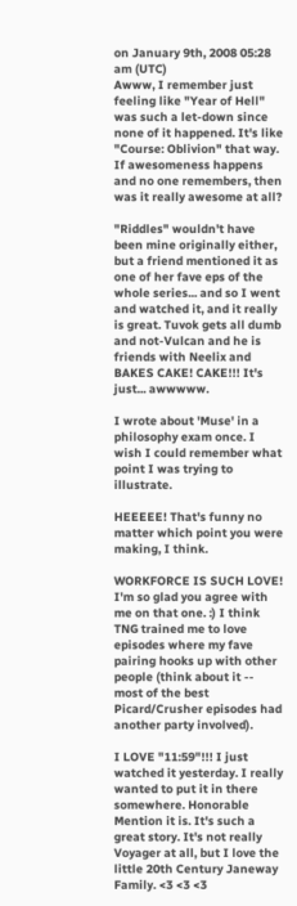on January 9th, 2008 05:28 am (UTC)
Awww, I remember just feeling like "Year of Hell" was such a let-down since none of it happened. It's like "Course: Oblivion" that way. If awesomeness happens and no one remembers, then was it really awesome at all?

"Riddles" wouldn't have been mine originally either, but a friend mentioned it as one of her fave eps of the whole series... and so I went and watched it, and it really is great. Tuvok gets all dumb and not-Vulcan and he is friends with Neelix and BAKES CAKE! CAKE!!! It's just... awwwww.

I wrote about 'Muse' in a philosophy exam once. I wish I could remember what point I was trying to illustrate.

HEEEEE! That's funny no matter which point you were making, I think.

WORKFORCE IS SUCH LOVE! I'm so glad you agree with me on that one. :) I think TNG trained me to love episodes where my fave pairing hooks up with other people (think about it -- most of the best Picard/Crusher episodes had another party involved).

I LOVE "11:59"!!! I just watched it yesterday. I really wanted to put it in there somewhere. Honorable Mention it is. It's such a great story. It's not really Voyager at all, but I love the little 20th Century Janeway Family. <3 <3 <3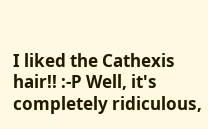I liked the Cathexis hair!! :-P Well, it's completely ridiculous,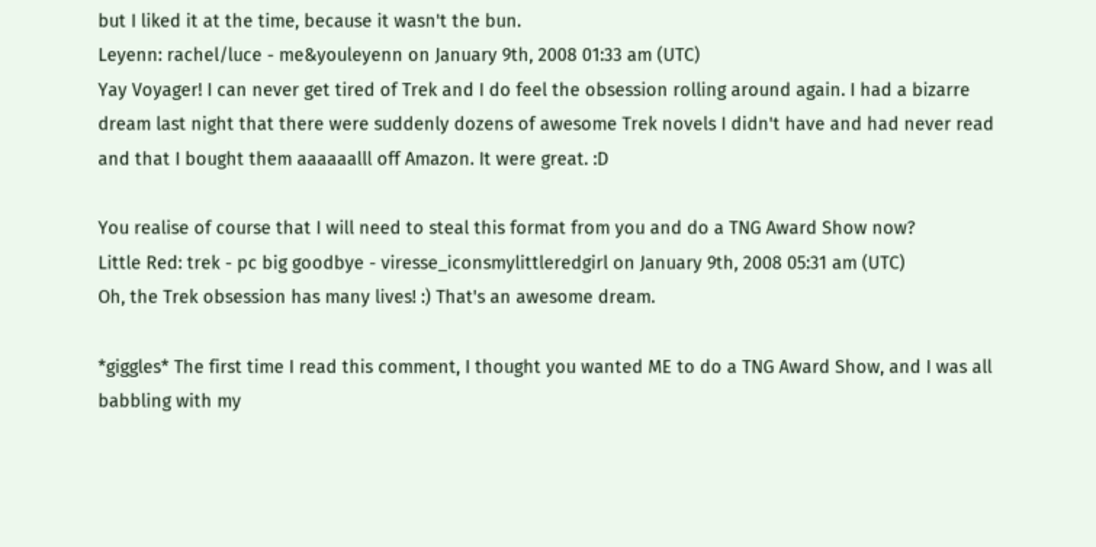but I liked it at the time, because it wasn't the bun.
Leyenn: rachel/luce - me&youleyenn on January 9th, 2008 01:33 am (UTC)
Yay Voyager! I can never get tired of Trek and I do feel the obsession rolling around again. I had a bizarre dream last night that there were suddenly dozens of awesome Trek novels I didn't have and had never read and that I bought them aaaaaalll off Amazon. It were great. :D

You realise of course that I will need to steal this format from you and do a TNG Award Show now?
Little Red: trek - pc big goodbye - viresse_iconsmylittleredgirl on January 9th, 2008 05:31 am (UTC)
Oh, the Trek obsession has many lives! :) That's an awesome dream.

*giggles* The first time I read this comment, I thought you wanted ME to do a TNG Award Show, and I was all babbling with my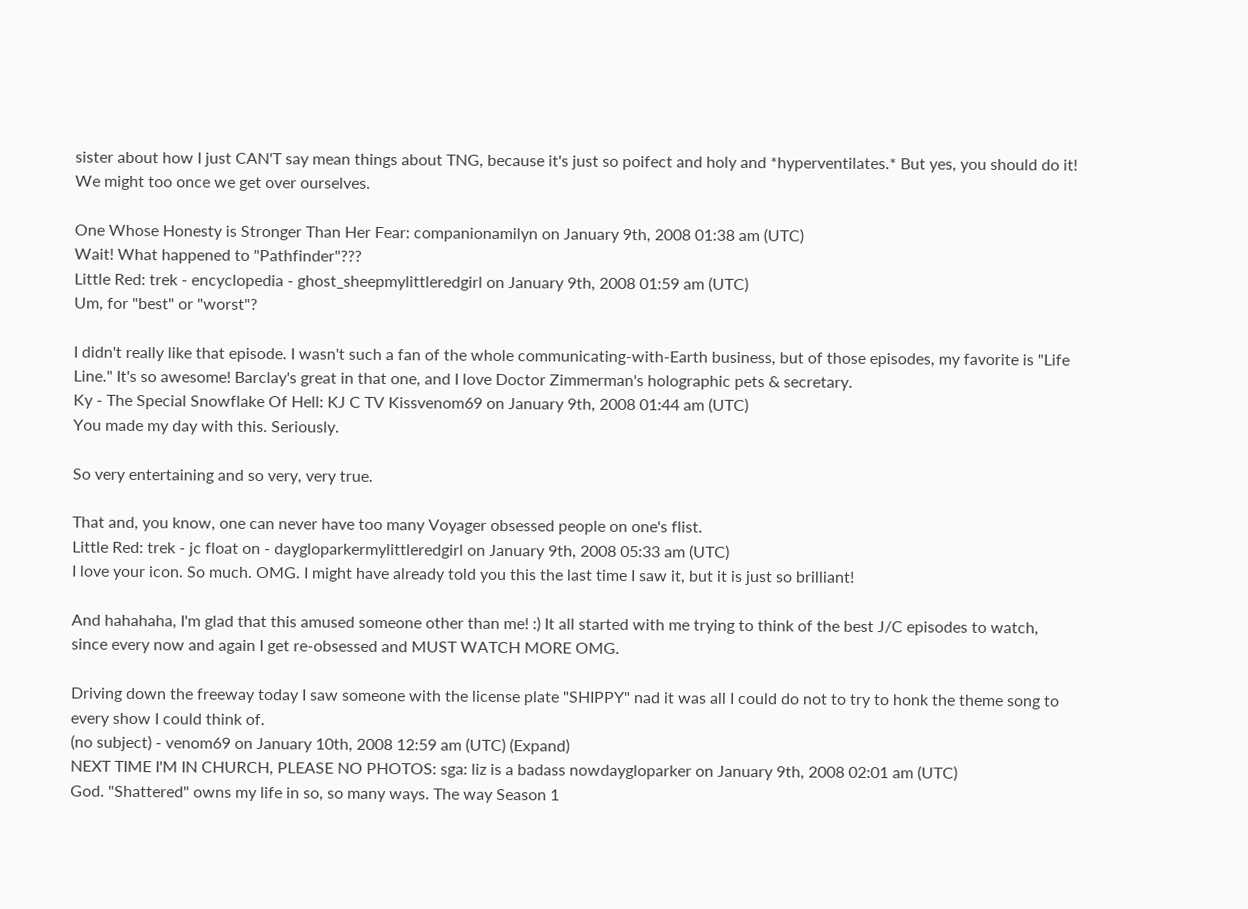sister about how I just CAN'T say mean things about TNG, because it's just so poifect and holy and *hyperventilates.* But yes, you should do it! We might too once we get over ourselves.

One Whose Honesty is Stronger Than Her Fear: companionamilyn on January 9th, 2008 01:38 am (UTC)
Wait! What happened to "Pathfinder"???
Little Red: trek - encyclopedia - ghost_sheepmylittleredgirl on January 9th, 2008 01:59 am (UTC)
Um, for "best" or "worst"?

I didn't really like that episode. I wasn't such a fan of the whole communicating-with-Earth business, but of those episodes, my favorite is "Life Line." It's so awesome! Barclay's great in that one, and I love Doctor Zimmerman's holographic pets & secretary.
Ky - The Special Snowflake Of Hell: KJ C TV Kissvenom69 on January 9th, 2008 01:44 am (UTC)
You made my day with this. Seriously.

So very entertaining and so very, very true.

That and, you know, one can never have too many Voyager obsessed people on one's flist.
Little Red: trek - jc float on - daygloparkermylittleredgirl on January 9th, 2008 05:33 am (UTC)
I love your icon. So much. OMG. I might have already told you this the last time I saw it, but it is just so brilliant!

And hahahaha, I'm glad that this amused someone other than me! :) It all started with me trying to think of the best J/C episodes to watch, since every now and again I get re-obsessed and MUST WATCH MORE OMG.

Driving down the freeway today I saw someone with the license plate "SHIPPY" nad it was all I could do not to try to honk the theme song to every show I could think of.
(no subject) - venom69 on January 10th, 2008 12:59 am (UTC) (Expand)
NEXT TIME I'M IN CHURCH, PLEASE NO PHOTOS: sga: liz is a badass nowdaygloparker on January 9th, 2008 02:01 am (UTC)
God. "Shattered" owns my life in so, so many ways. The way Season 1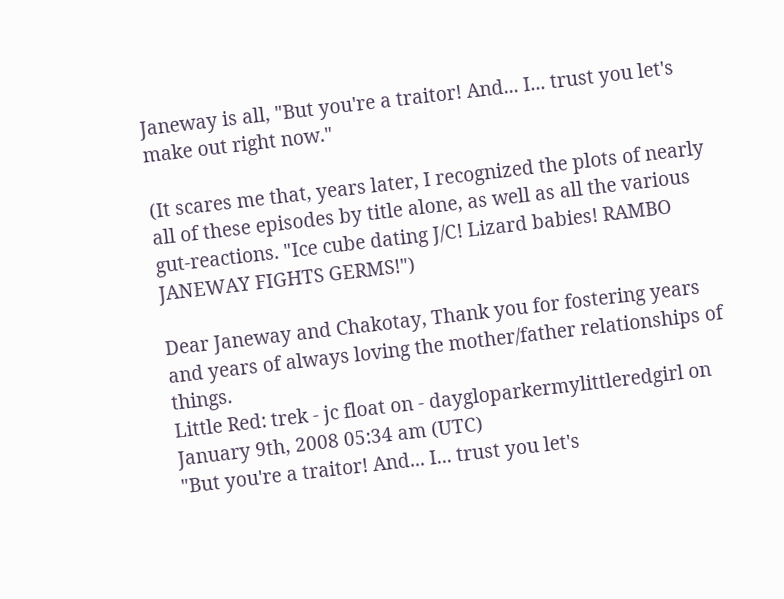Janeway is all, "But you're a traitor! And... I... trust you let's make out right now."

(It scares me that, years later, I recognized the plots of nearly all of these episodes by title alone, as well as all the various gut-reactions. "Ice cube dating J/C! Lizard babies! RAMBO JANEWAY FIGHTS GERMS!")

Dear Janeway and Chakotay, Thank you for fostering years and years of always loving the mother/father relationships of things.
Little Red: trek - jc float on - daygloparkermylittleredgirl on January 9th, 2008 05:34 am (UTC)
"But you're a traitor! And... I... trust you let's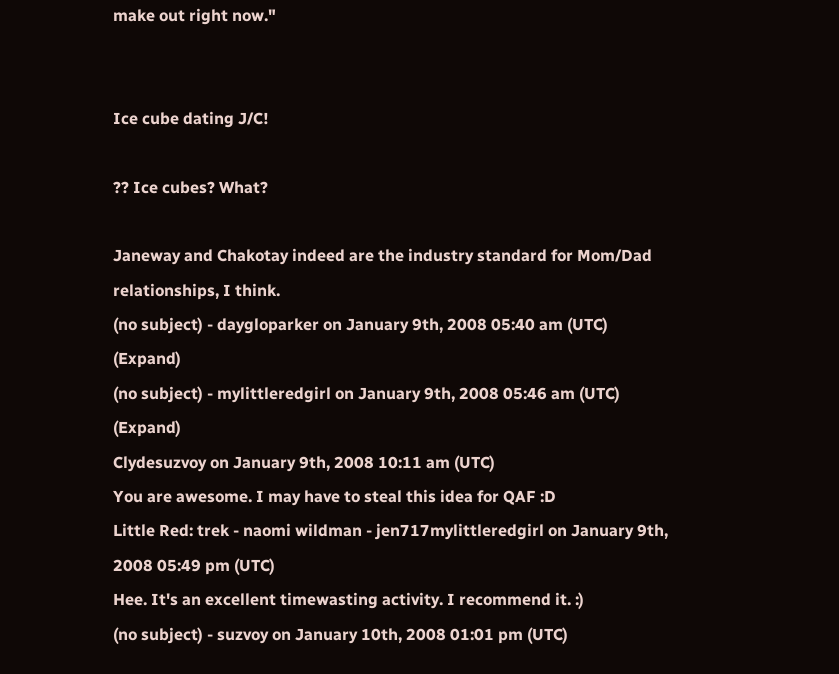make out right now."


Ice cube dating J/C!

?? Ice cubes? What?

Janeway and Chakotay indeed are the industry standard for Mom/Dad relationships, I think.
(no subject) - daygloparker on January 9th, 2008 05:40 am (UTC) (Expand)
(no subject) - mylittleredgirl on January 9th, 2008 05:46 am (UTC) (Expand)
Clydesuzvoy on January 9th, 2008 10:11 am (UTC)
You are awesome. I may have to steal this idea for QAF :D
Little Red: trek - naomi wildman - jen717mylittleredgirl on January 9th, 2008 05:49 pm (UTC)
Hee. It's an excellent timewasting activity. I recommend it. :)
(no subject) - suzvoy on January 10th, 2008 01:01 pm (UTC)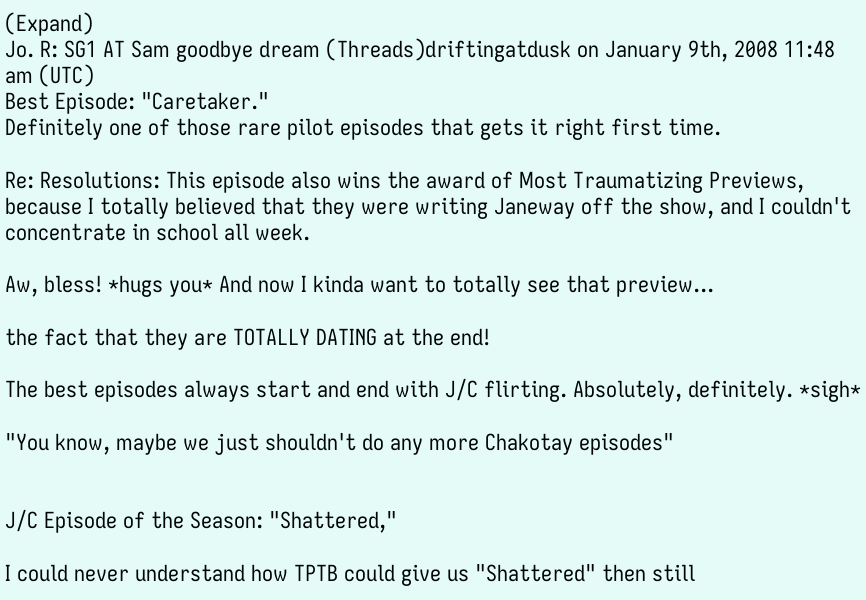(Expand)
Jo. R: SG1 AT Sam goodbye dream (Threads)driftingatdusk on January 9th, 2008 11:48 am (UTC)
Best Episode: "Caretaker."
Definitely one of those rare pilot episodes that gets it right first time.

Re: Resolutions: This episode also wins the award of Most Traumatizing Previews, because I totally believed that they were writing Janeway off the show, and I couldn't concentrate in school all week.

Aw, bless! *hugs you* And now I kinda want to totally see that preview...

the fact that they are TOTALLY DATING at the end!

The best episodes always start and end with J/C flirting. Absolutely, definitely. *sigh*

"You know, maybe we just shouldn't do any more Chakotay episodes"


J/C Episode of the Season: "Shattered,"

I could never understand how TPTB could give us "Shattered" then still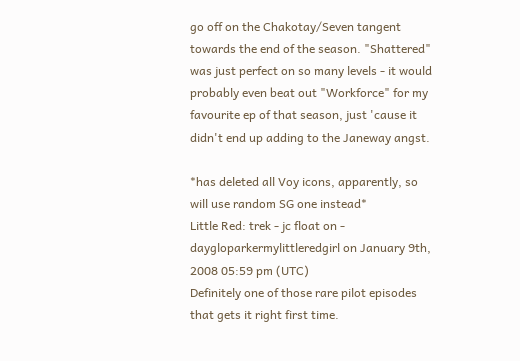go off on the Chakotay/Seven tangent towards the end of the season. "Shattered" was just perfect on so many levels - it would probably even beat out "Workforce" for my favourite ep of that season, just 'cause it didn't end up adding to the Janeway angst.

*has deleted all Voy icons, apparently, so will use random SG one instead*
Little Red: trek - jc float on - daygloparkermylittleredgirl on January 9th, 2008 05:59 pm (UTC)
Definitely one of those rare pilot episodes that gets it right first time.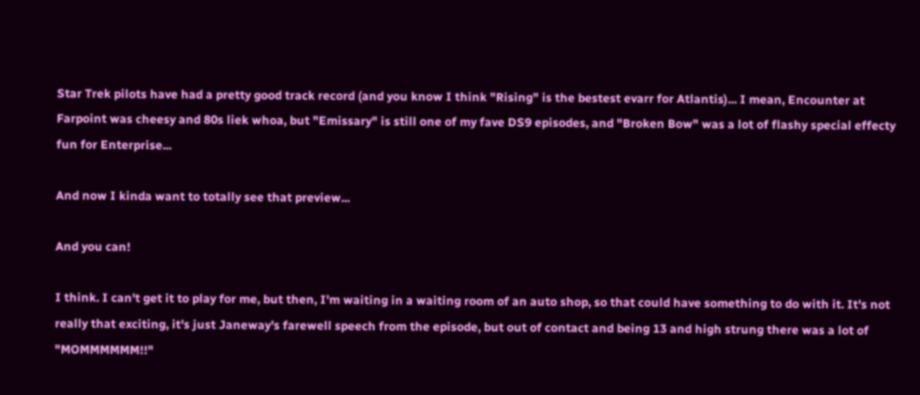Star Trek pilots have had a pretty good track record (and you know I think "Rising" is the bestest evarr for Atlantis)... I mean, Encounter at Farpoint was cheesy and 80s liek whoa, but "Emissary" is still one of my fave DS9 episodes, and "Broken Bow" was a lot of flashy special effecty fun for Enterprise...

And now I kinda want to totally see that preview...

And you can!

I think. I can't get it to play for me, but then, I'm waiting in a waiting room of an auto shop, so that could have something to do with it. It's not really that exciting, it's just Janeway's farewell speech from the episode, but out of contact and being 13 and high strung there was a lot of "MOMMMMMM!!"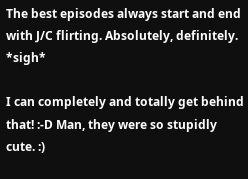The best episodes always start and end with J/C flirting. Absolutely, definitely. *sigh*

I can completely and totally get behind that! :-D Man, they were so stupidly cute. :)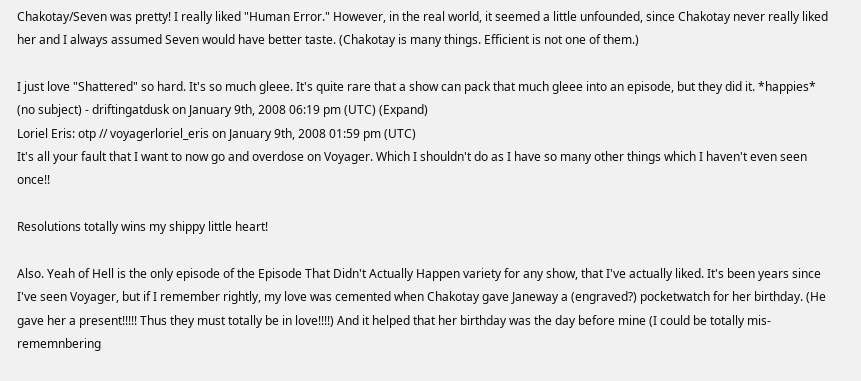Chakotay/Seven was pretty! I really liked "Human Error." However, in the real world, it seemed a little unfounded, since Chakotay never really liked her and I always assumed Seven would have better taste. (Chakotay is many things. Efficient is not one of them.)

I just love "Shattered" so hard. It's so much gleee. It's quite rare that a show can pack that much gleee into an episode, but they did it. *happies*
(no subject) - driftingatdusk on January 9th, 2008 06:19 pm (UTC) (Expand)
Loriel Eris: otp // voyagerloriel_eris on January 9th, 2008 01:59 pm (UTC)
It's all your fault that I want to now go and overdose on Voyager. Which I shouldn't do as I have so many other things which I haven't even seen once!!

Resolutions totally wins my shippy little heart!

Also. Yeah of Hell is the only episode of the Episode That Didn't Actually Happen variety for any show, that I've actually liked. It's been years since I've seen Voyager, but if I remember rightly, my love was cemented when Chakotay gave Janeway a (engraved?) pocketwatch for her birthday. (He gave her a present!!!!! Thus they must totally be in love!!!!) And it helped that her birthday was the day before mine (I could be totally mis-rememnbering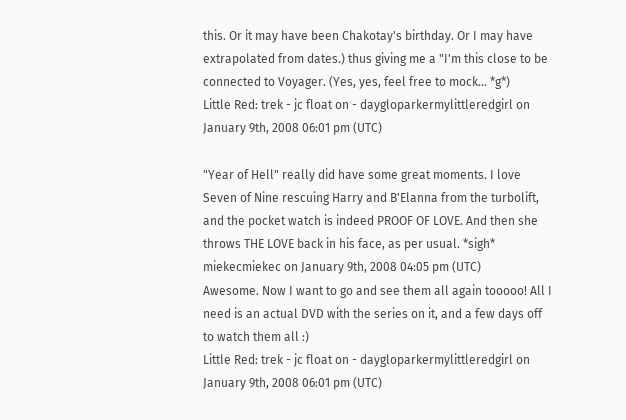this. Or it may have been Chakotay's birthday. Or I may have extrapolated from dates.) thus giving me a "I'm this close to be connected to Voyager. (Yes, yes, feel free to mock... *g*)
Little Red: trek - jc float on - daygloparkermylittleredgirl on January 9th, 2008 06:01 pm (UTC)

"Year of Hell" really did have some great moments. I love Seven of Nine rescuing Harry and B'Elanna from the turbolift, and the pocket watch is indeed PROOF OF LOVE. And then she throws THE LOVE back in his face, as per usual. *sigh*
miekecmiekec on January 9th, 2008 04:05 pm (UTC)
Awesome. Now I want to go and see them all again tooooo! All I need is an actual DVD with the series on it, and a few days off to watch them all :)
Little Red: trek - jc float on - daygloparkermylittleredgirl on January 9th, 2008 06:01 pm (UTC)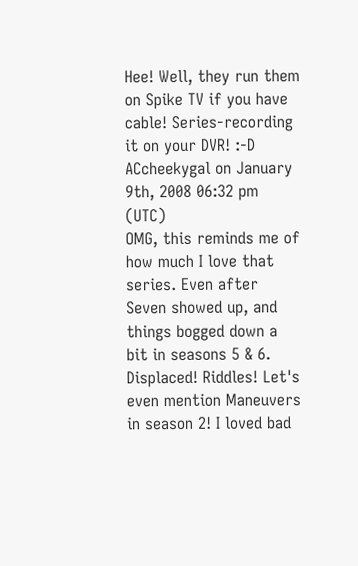Hee! Well, they run them on Spike TV if you have cable! Series-recording it on your DVR! :-D
ACcheekygal on January 9th, 2008 06:32 pm (UTC)
OMG, this reminds me of how much I love that series. Even after Seven showed up, and things bogged down a bit in seasons 5 & 6. Displaced! Riddles! Let's even mention Maneuvers in season 2! I loved bad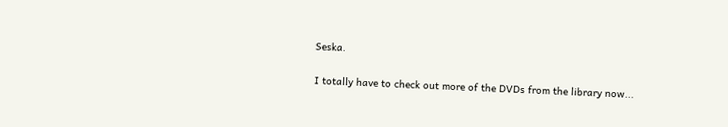Seska.

I totally have to check out more of the DVDs from the library now...